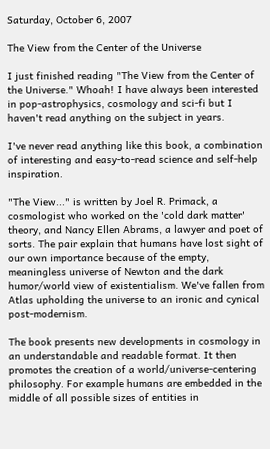Saturday, October 6, 2007

The View from the Center of the Universe

I just finished reading "The View from the Center of the Universe." Whoah! I have always been interested in pop-astrophysics, cosmology and sci-fi but I haven't read anything on the subject in years.

I've never read anything like this book, a combination of interesting and easy-to-read science and self-help inspiration.

"The View..." is written by Joel R. Primack, a cosmologist who worked on the 'cold dark matter' theory, and Nancy Ellen Abrams, a lawyer and poet of sorts. The pair explain that humans have lost sight of our own importance because of the empty, meaningless universe of Newton and the dark humor/world view of existentialism. We've fallen from Atlas upholding the universe to an ironic and cynical post-modernism.

The book presents new developments in cosmology in an understandable and readable format. It then promotes the creation of a world/universe-centering philosophy. For example humans are embedded in the middle of all possible sizes of entities in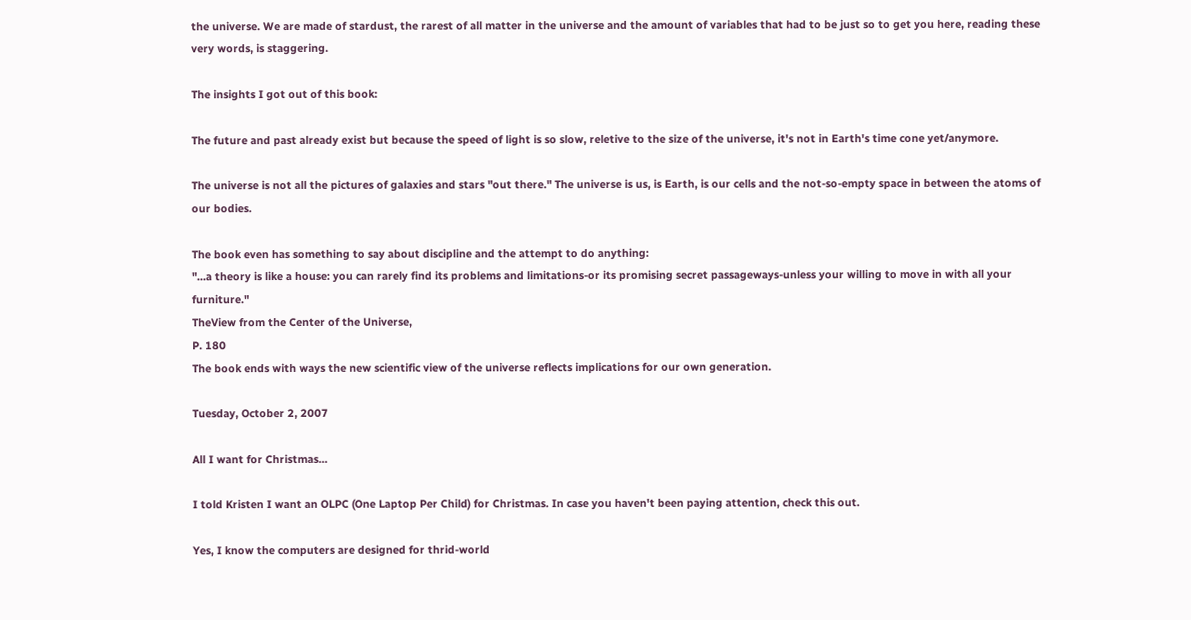the universe. We are made of stardust, the rarest of all matter in the universe and the amount of variables that had to be just so to get you here, reading these very words, is staggering.

The insights I got out of this book:

The future and past already exist but because the speed of light is so slow, reletive to the size of the universe, it's not in Earth's time cone yet/anymore.

The universe is not all the pictures of galaxies and stars "out there." The universe is us, is Earth, is our cells and the not-so-empty space in between the atoms of our bodies.

The book even has something to say about discipline and the attempt to do anything:
"...a theory is like a house: you can rarely find its problems and limitations-or its promising secret passageways-unless your willing to move in with all your furniture."
TheView from the Center of the Universe,
P. 180
The book ends with ways the new scientific view of the universe reflects implications for our own generation.

Tuesday, October 2, 2007

All I want for Christmas...

I told Kristen I want an OLPC (One Laptop Per Child) for Christmas. In case you haven't been paying attention, check this out.

Yes, I know the computers are designed for thrid-world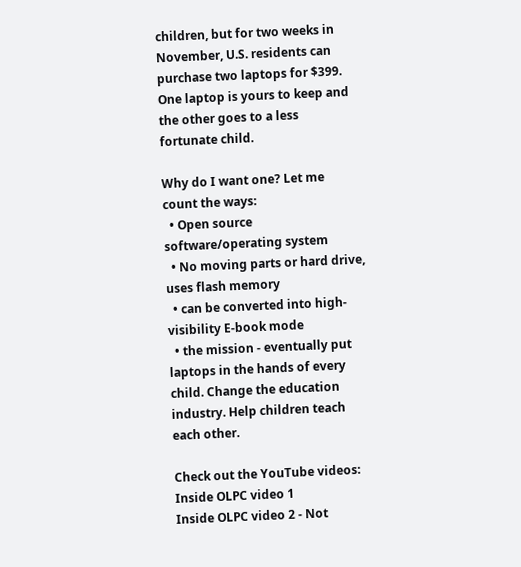children, but for two weeks in November, U.S. residents can purchase two laptops for $399. One laptop is yours to keep and the other goes to a less fortunate child.

Why do I want one? Let me count the ways:
  • Open source software/operating system
  • No moving parts or hard drive, uses flash memory
  • can be converted into high-visibility E-book mode
  • the mission - eventually put laptops in the hands of every child. Change the education industry. Help children teach each other.

Check out the YouTube videos:
Inside OLPC video 1
Inside OLPC video 2 - Not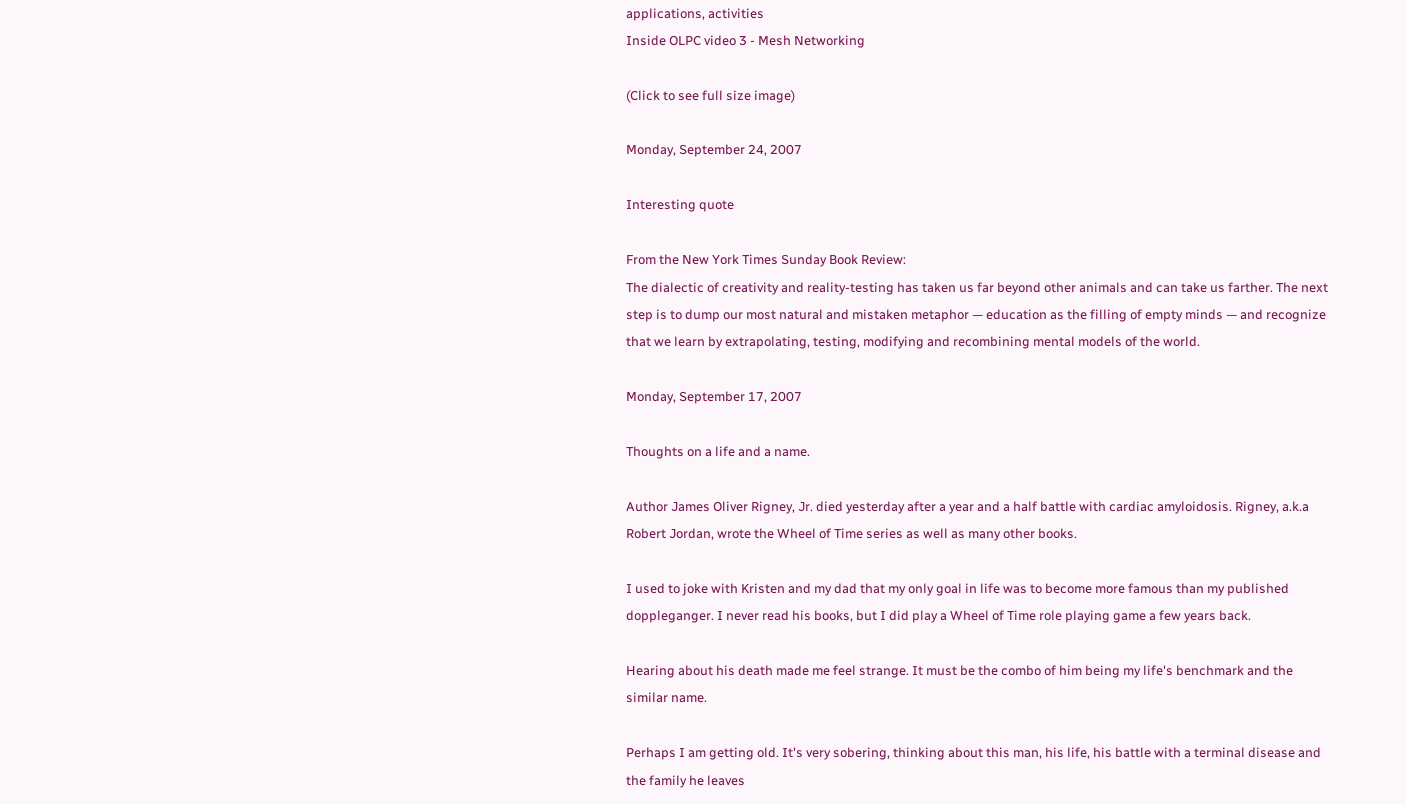applications, activities
Inside OLPC video 3 - Mesh Networking

(Click to see full size image)

Monday, September 24, 2007

Interesting quote

From the New York Times Sunday Book Review:
The dialectic of creativity and reality-testing has taken us far beyond other animals and can take us farther. The next step is to dump our most natural and mistaken metaphor — education as the filling of empty minds — and recognize that we learn by extrapolating, testing, modifying and recombining mental models of the world.

Monday, September 17, 2007

Thoughts on a life and a name.

Author James Oliver Rigney, Jr. died yesterday after a year and a half battle with cardiac amyloidosis. Rigney, a.k.a Robert Jordan, wrote the Wheel of Time series as well as many other books.

I used to joke with Kristen and my dad that my only goal in life was to become more famous than my published doppleganger. I never read his books, but I did play a Wheel of Time role playing game a few years back.

Hearing about his death made me feel strange. It must be the combo of him being my life's benchmark and the similar name.

Perhaps I am getting old. It's very sobering, thinking about this man, his life, his battle with a terminal disease and the family he leaves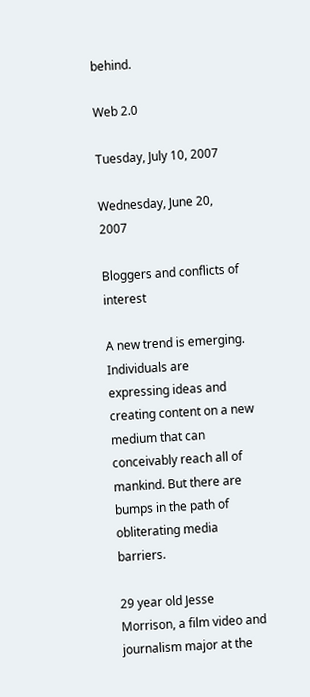behind.

Web 2.0

Tuesday, July 10, 2007

Wednesday, June 20, 2007

Bloggers and conflicts of interest

A new trend is emerging. Individuals are expressing ideas and creating content on a new medium that can conceivably reach all of mankind. But there are bumps in the path of obliterating media barriers.

29 year old Jesse Morrison, a film video and journalism major at the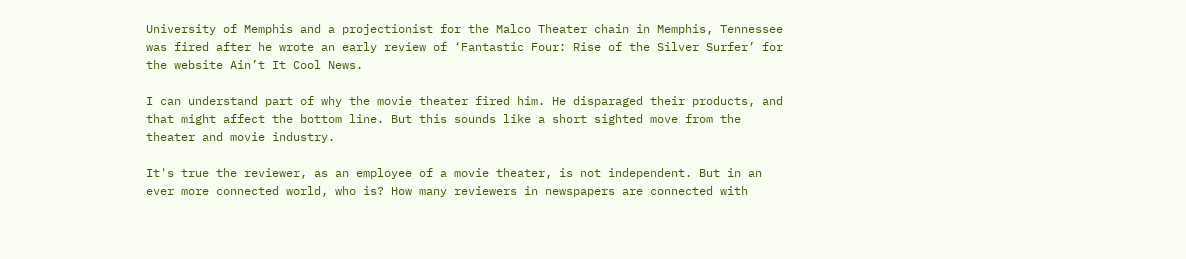University of Memphis and a projectionist for the Malco Theater chain in Memphis, Tennessee was fired after he wrote an early review of ‘Fantastic Four: Rise of the Silver Surfer’ for the website Ain’t It Cool News.

I can understand part of why the movie theater fired him. He disparaged their products, and that might affect the bottom line. But this sounds like a short sighted move from the theater and movie industry.

It's true the reviewer, as an employee of a movie theater, is not independent. But in an ever more connected world, who is? How many reviewers in newspapers are connected with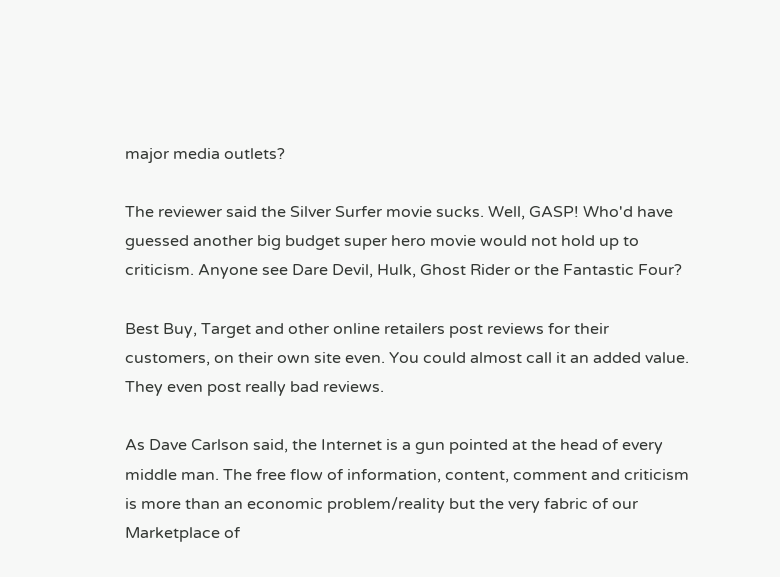major media outlets?

The reviewer said the Silver Surfer movie sucks. Well, GASP! Who'd have guessed another big budget super hero movie would not hold up to criticism. Anyone see Dare Devil, Hulk, Ghost Rider or the Fantastic Four?

Best Buy, Target and other online retailers post reviews for their customers, on their own site even. You could almost call it an added value. They even post really bad reviews.

As Dave Carlson said, the Internet is a gun pointed at the head of every middle man. The free flow of information, content, comment and criticism is more than an economic problem/reality but the very fabric of our Marketplace of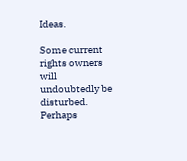Ideas.

Some current rights owners will undoubtedly be disturbed. Perhaps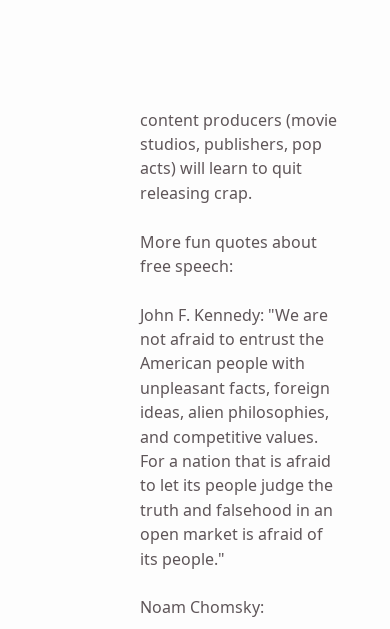content producers (movie studios, publishers, pop acts) will learn to quit releasing crap.

More fun quotes about free speech:

John F. Kennedy: "We are not afraid to entrust the American people with unpleasant facts, foreign ideas, alien philosophies, and competitive values. For a nation that is afraid to let its people judge the truth and falsehood in an open market is afraid of its people."

Noam Chomsky: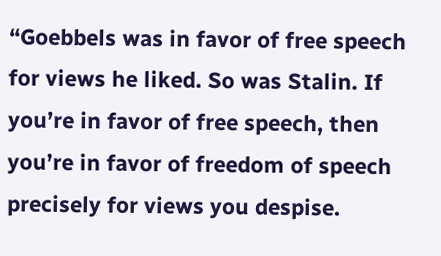“Goebbels was in favor of free speech for views he liked. So was Stalin. If you’re in favor of free speech, then you’re in favor of freedom of speech precisely for views you despise.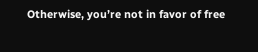Otherwise, you’re not in favor of free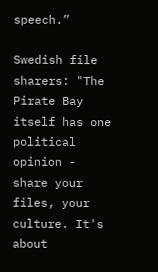speech.”

Swedish file sharers: "The Pirate Bay itself has one political opinion - share your files, your culture. It's about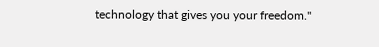technology that gives you your freedom."